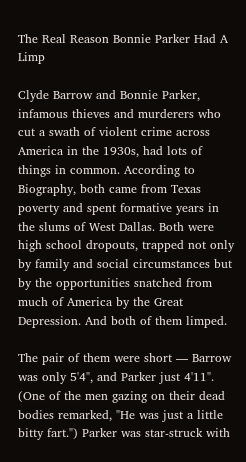The Real Reason Bonnie Parker Had A Limp

Clyde Barrow and Bonnie Parker, infamous thieves and murderers who cut a swath of violent crime across America in the 1930s, had lots of things in common. According to Biography, both came from Texas poverty and spent formative years in the slums of West Dallas. Both were high school dropouts, trapped not only by family and social circumstances but by the opportunities snatched from much of America by the Great Depression. And both of them limped.

The pair of them were short — Barrow was only 5'4", and Parker just 4'11". (One of the men gazing on their dead bodies remarked, "He was just a little bitty fart.") Parker was star-struck with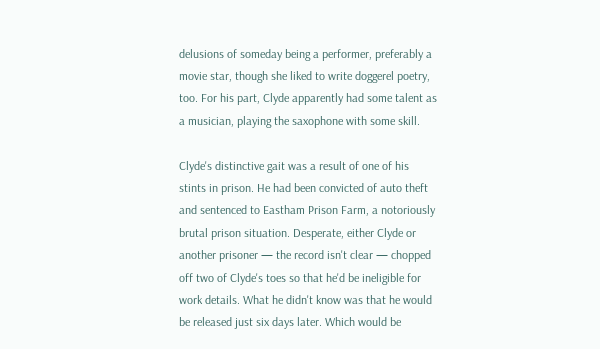delusions of someday being a performer, preferably a movie star, though she liked to write doggerel poetry, too. For his part, Clyde apparently had some talent as a musician, playing the saxophone with some skill.

Clyde's distinctive gait was a result of one of his stints in prison. He had been convicted of auto theft and sentenced to Eastham Prison Farm, a notoriously brutal prison situation. Desperate, either Clyde or another prisoner — the record isn't clear — chopped off two of Clyde's toes so that he'd be ineligible for work details. What he didn't know was that he would be released just six days later. Which would be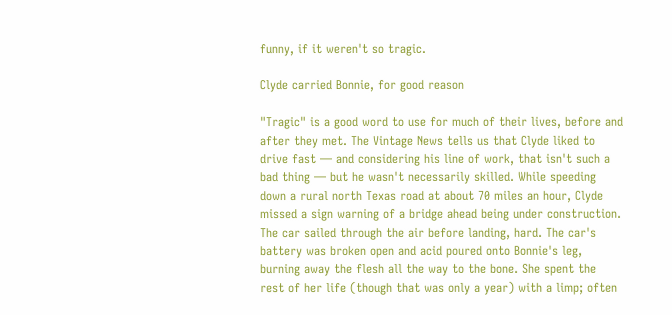funny, if it weren't so tragic.

Clyde carried Bonnie, for good reason

"Tragic" is a good word to use for much of their lives, before and after they met. The Vintage News tells us that Clyde liked to drive fast — and considering his line of work, that isn't such a bad thing — but he wasn't necessarily skilled. While speeding down a rural north Texas road at about 70 miles an hour, Clyde missed a sign warning of a bridge ahead being under construction. The car sailed through the air before landing, hard. The car's battery was broken open and acid poured onto Bonnie's leg, burning away the flesh all the way to the bone. She spent the rest of her life (though that was only a year) with a limp; often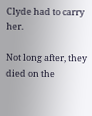Clyde had to carry her.

Not long after, they died on the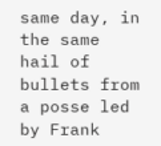same day, in the same hail of bullets from a posse led by Frank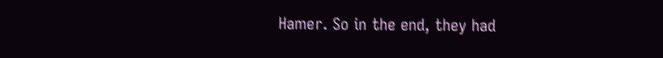Hamer. So in the end, they had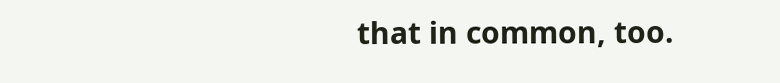that in common, too.